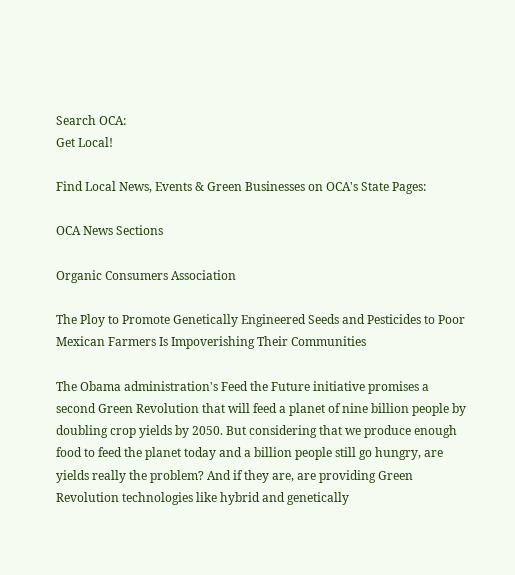Search OCA:
Get Local!

Find Local News, Events & Green Businesses on OCA's State Pages:

OCA News Sections

Organic Consumers Association

The Ploy to Promote Genetically Engineered Seeds and Pesticides to Poor Mexican Farmers Is Impoverishing Their Communities

The Obama administration's Feed the Future initiative promises a second Green Revolution that will feed a planet of nine billion people by doubling crop yields by 2050. But considering that we produce enough food to feed the planet today and a billion people still go hungry, are yields really the problem? And if they are, are providing Green Revolution technologies like hybrid and genetically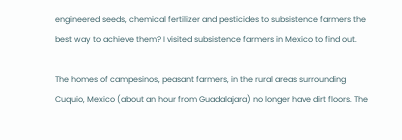engineered seeds, chemical fertilizer and pesticides to subsistence farmers the best way to achieve them? I visited subsistence farmers in Mexico to find out.

The homes of campesinos, peasant farmers, in the rural areas surrounding Cuquio, Mexico (about an hour from Guadalajara) no longer have dirt floors. The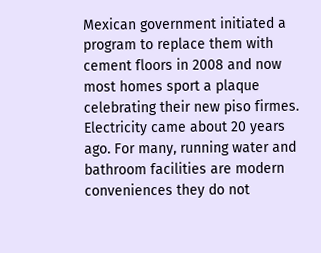Mexican government initiated a program to replace them with cement floors in 2008 and now most homes sport a plaque celebrating their new piso firmes. Electricity came about 20 years ago. For many, running water and bathroom facilities are modern conveniences they do not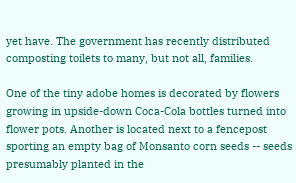yet have. The government has recently distributed composting toilets to many, but not all, families.

One of the tiny adobe homes is decorated by flowers growing in upside-down Coca-Cola bottles turned into flower pots. Another is located next to a fencepost sporting an empty bag of Monsanto corn seeds -- seeds presumably planted in the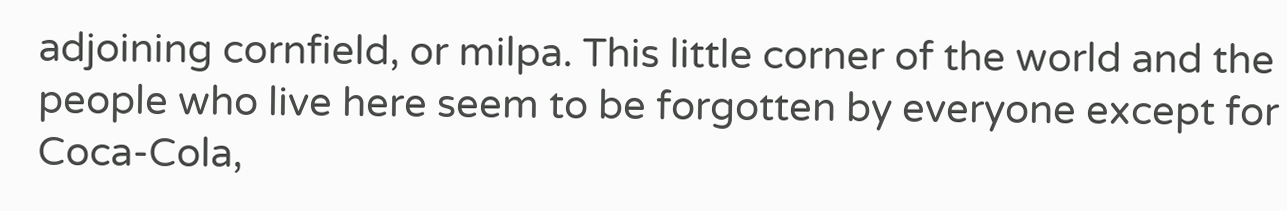adjoining cornfield, or milpa. This little corner of the world and the people who live here seem to be forgotten by everyone except for Coca-Cola,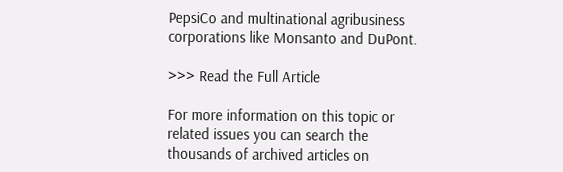PepsiCo and multinational agribusiness corporations like Monsanto and DuPont.

>>> Read the Full Article

For more information on this topic or related issues you can search the thousands of archived articles on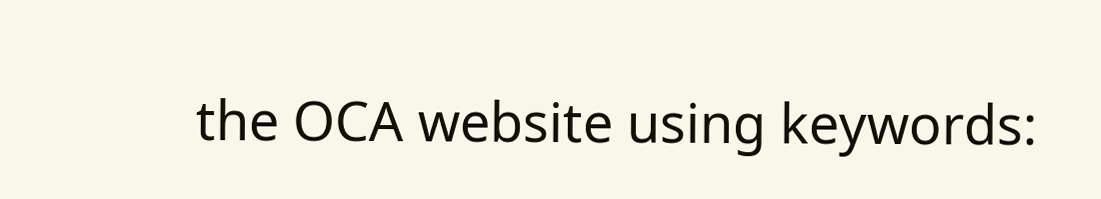the OCA website using keywords: